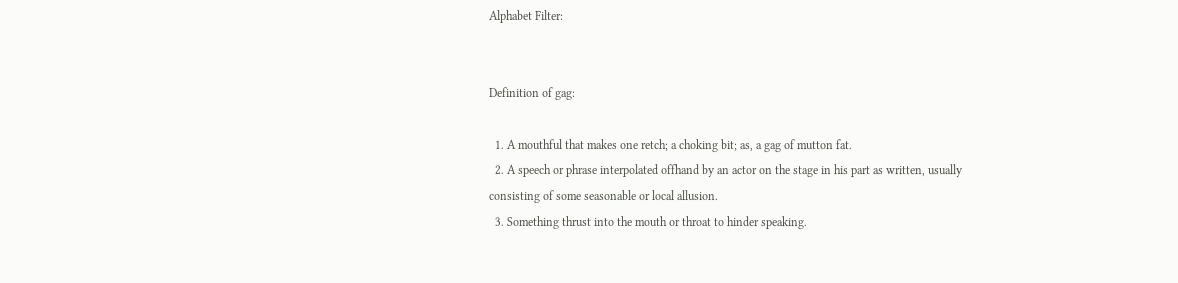Alphabet Filter:


Definition of gag:

  1. A mouthful that makes one retch; a choking bit; as, a gag of mutton fat.
  2. A speech or phrase interpolated offhand by an actor on the stage in his part as written, usually consisting of some seasonable or local allusion.
  3. Something thrust into the mouth or throat to hinder speaking.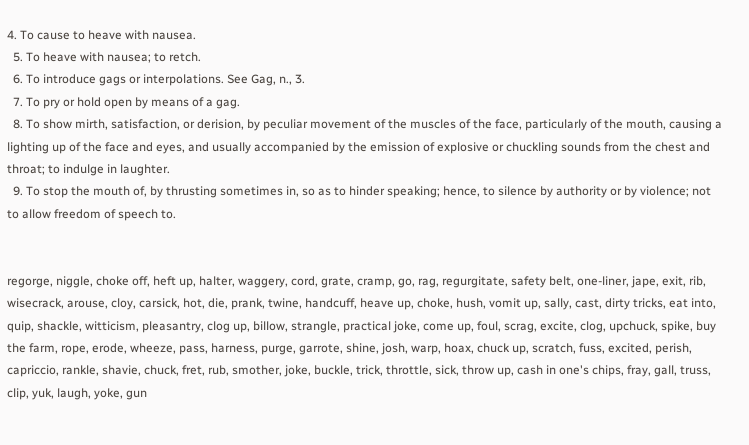4. To cause to heave with nausea.
  5. To heave with nausea; to retch.
  6. To introduce gags or interpolations. See Gag, n., 3.
  7. To pry or hold open by means of a gag.
  8. To show mirth, satisfaction, or derision, by peculiar movement of the muscles of the face, particularly of the mouth, causing a lighting up of the face and eyes, and usually accompanied by the emission of explosive or chuckling sounds from the chest and throat; to indulge in laughter.
  9. To stop the mouth of, by thrusting sometimes in, so as to hinder speaking; hence, to silence by authority or by violence; not to allow freedom of speech to.


regorge, niggle, choke off, heft up, halter, waggery, cord, grate, cramp, go, rag, regurgitate, safety belt, one-liner, jape, exit, rib, wisecrack, arouse, cloy, carsick, hot, die, prank, twine, handcuff, heave up, choke, hush, vomit up, sally, cast, dirty tricks, eat into, quip, shackle, witticism, pleasantry, clog up, billow, strangle, practical joke, come up, foul, scrag, excite, clog, upchuck, spike, buy the farm, rope, erode, wheeze, pass, harness, purge, garrote, shine, josh, warp, hoax, chuck up, scratch, fuss, excited, perish, capriccio, rankle, shavie, chuck, fret, rub, smother, joke, buckle, trick, throttle, sick, throw up, cash in one's chips, fray, gall, truss, clip, yuk, laugh, yoke, gun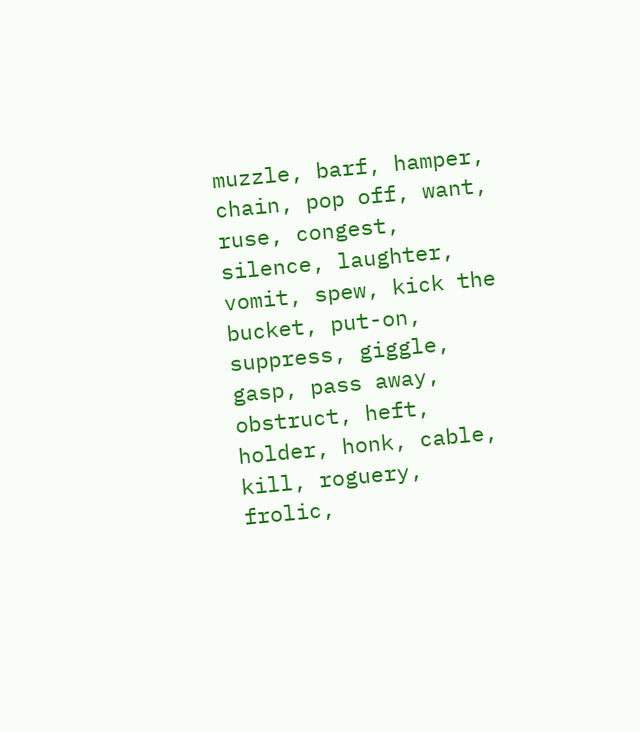muzzle, barf, hamper, chain, pop off, want, ruse, congest, silence, laughter, vomit, spew, kick the bucket, put-on, suppress, giggle, gasp, pass away, obstruct, heft, holder, honk, cable, kill, roguery, frolic,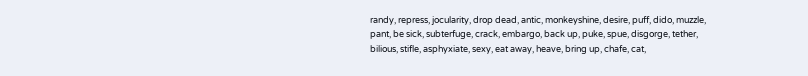randy, repress, jocularity, drop dead, antic, monkeyshine, desire, puff, dido, muzzle, pant, be sick, subterfuge, crack, embargo, back up, puke, spue, disgorge, tether, bilious, stifle, asphyxiate, sexy, eat away, heave, bring up, chafe, cat,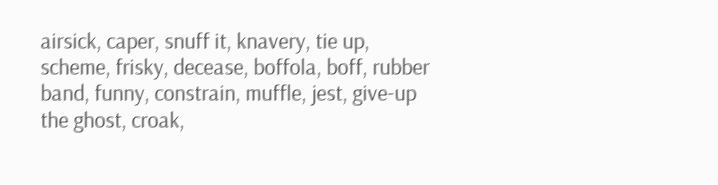airsick, caper, snuff it, knavery, tie up, scheme, frisky, decease, boffola, boff, rubber band, funny, constrain, muffle, jest, give-up the ghost, croak,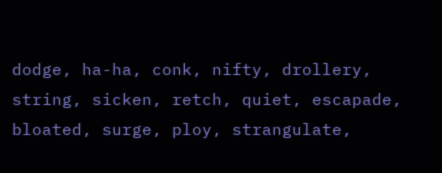dodge, ha-ha, conk, nifty, drollery, string, sicken, retch, quiet, escapade, bloated, surge, ploy, strangulate,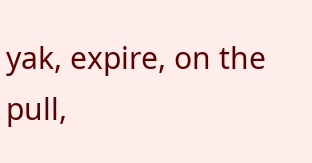yak, expire, on the pull,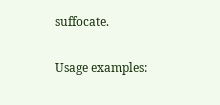suffocate.

Usage examples: